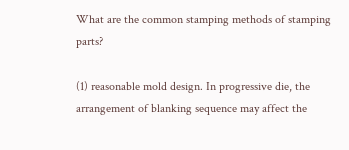What are the common stamping methods of stamping parts?

(1) reasonable mold design. In progressive die, the arrangement of blanking sequence may affect the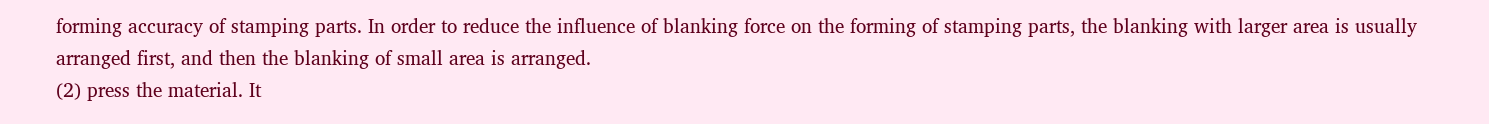forming accuracy of stamping parts. In order to reduce the influence of blanking force on the forming of stamping parts, the blanking with larger area is usually arranged first, and then the blanking of small area is arranged.
(2) press the material. It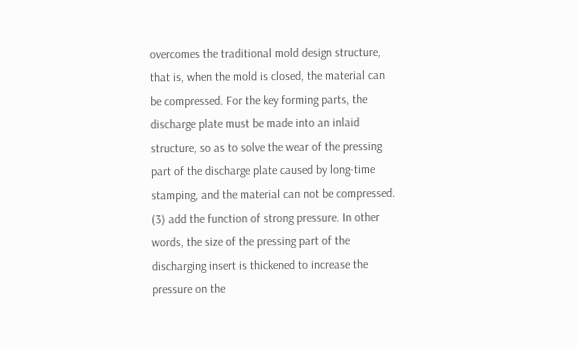overcomes the traditional mold design structure, that is, when the mold is closed, the material can be compressed. For the key forming parts, the discharge plate must be made into an inlaid structure, so as to solve the wear of the pressing part of the discharge plate caused by long-time stamping, and the material can not be compressed.
(3) add the function of strong pressure. In other words, the size of the pressing part of the discharging insert is thickened to increase the pressure on the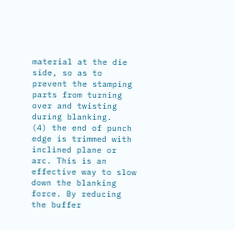material at the die side, so as to prevent the stamping parts from turning over and twisting during blanking.
(4) the end of punch edge is trimmed with inclined plane or arc. This is an effective way to slow down the blanking force. By reducing the buffer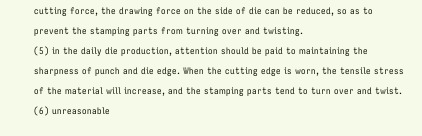cutting force, the drawing force on the side of die can be reduced, so as to prevent the stamping parts from turning over and twisting.
(5) in the daily die production, attention should be paid to maintaining the sharpness of punch and die edge. When the cutting edge is worn, the tensile stress of the material will increase, and the stamping parts tend to turn over and twist.
(6) unreasonable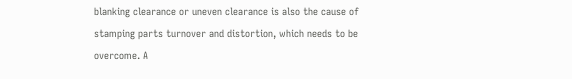blanking clearance or uneven clearance is also the cause of stamping parts turnover and distortion, which needs to be overcome. A